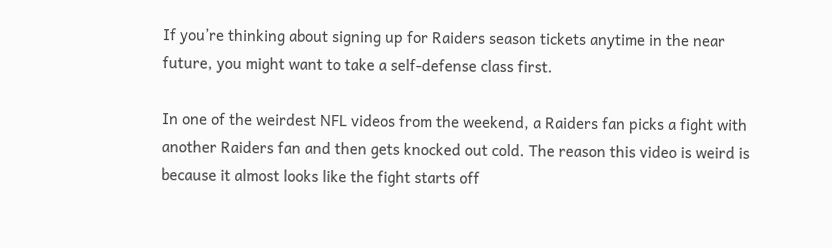If you’re thinking about signing up for Raiders season tickets anytime in the near future, you might want to take a self-defense class first.

In one of the weirdest NFL videos from the weekend, a Raiders fan picks a fight with another Raiders fan and then gets knocked out cold. The reason this video is weird is because it almost looks like the fight starts off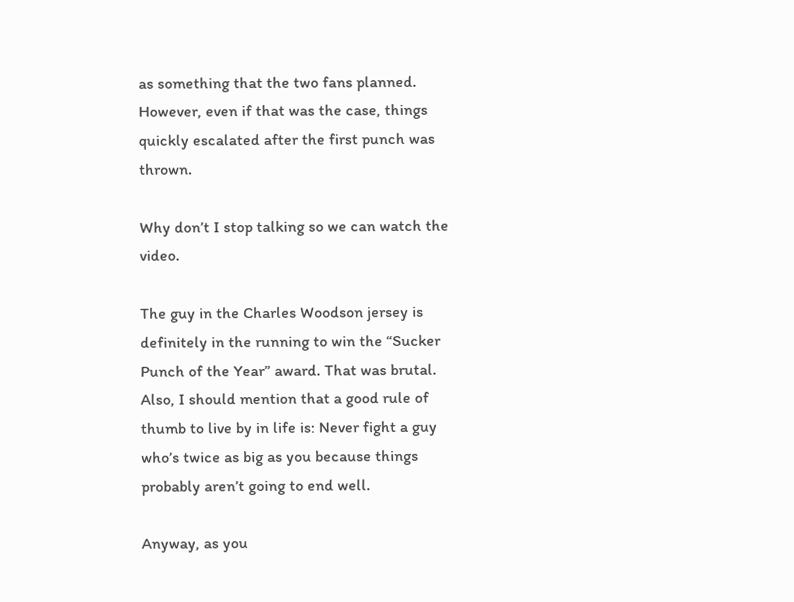as something that the two fans planned. However, even if that was the case, things quickly escalated after the first punch was thrown.

Why don’t I stop talking so we can watch the video.

The guy in the Charles Woodson jersey is definitely in the running to win the “Sucker Punch of the Year” award. That was brutal. Also, I should mention that a good rule of thumb to live by in life is: Never fight a guy who’s twice as big as you because things probably aren’t going to end well.

Anyway, as you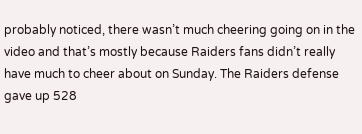probably noticed, there wasn’t much cheering going on in the video and that’s mostly because Raiders fans didn’t really have much to cheer about on Sunday. The Raiders defense gave up 528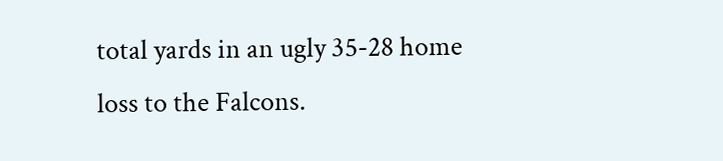total yards in an ugly 35-28 home loss to the Falcons.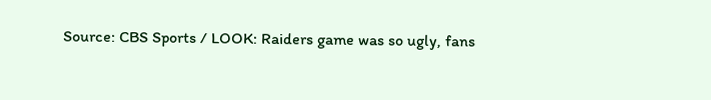Source: CBS Sports / LOOK: Raiders game was so ugly, fans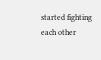started fighting each other